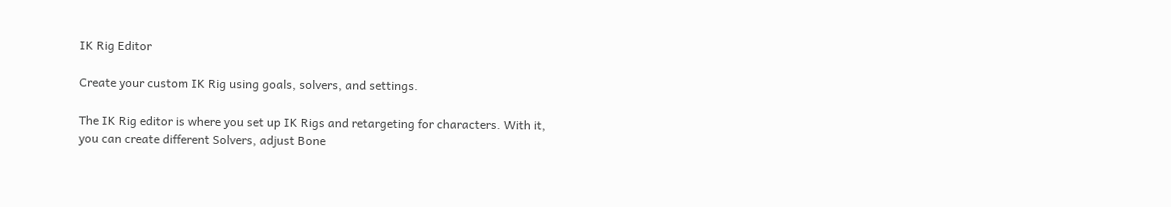IK Rig Editor

Create your custom IK Rig using goals, solvers, and settings.

The IK Rig editor is where you set up IK Rigs and retargeting for characters. With it, you can create different Solvers, adjust Bone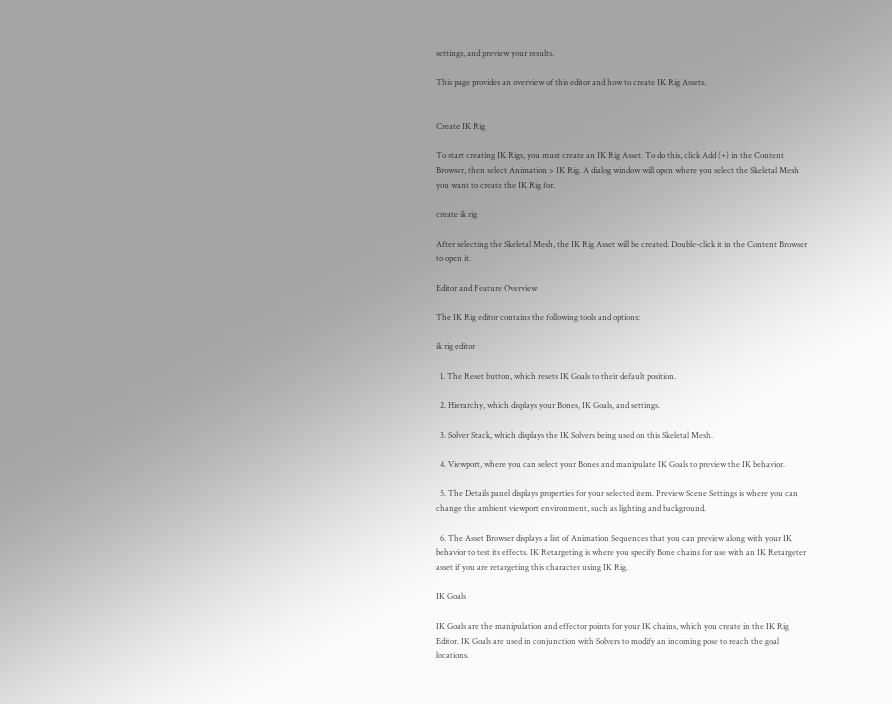settings, and preview your results.

This page provides an overview of this editor and how to create IK Rig Assets.


Create IK Rig

To start creating IK Rigs, you must create an IK Rig Asset. To do this, click Add (+) in the Content Browser, then select Animation > IK Rig. A dialog window will open where you select the Skeletal Mesh you want to create the IK Rig for.

create ik rig

After selecting the Skeletal Mesh, the IK Rig Asset will be created. Double-click it in the Content Browser to open it.

Editor and Feature Overview

The IK Rig editor contains the following tools and options:

ik rig editor

  1. The Reset button, which resets IK Goals to their default position.

  2. Hierarchy, which displays your Bones, IK Goals, and settings.

  3. Solver Stack, which displays the IK Solvers being used on this Skeletal Mesh.

  4. Viewport, where you can select your Bones and manipulate IK Goals to preview the IK behavior.

  5. The Details panel displays properties for your selected item. Preview Scene Settings is where you can change the ambient viewport environment, such as lighting and background.

  6. The Asset Browser displays a list of Animation Sequences that you can preview along with your IK behavior to test its effects. IK Retargeting is where you specify Bone chains for use with an IK Retargeter asset if you are retargeting this character using IK Rig.

IK Goals

IK Goals are the manipulation and effector points for your IK chains, which you create in the IK Rig Editor. IK Goals are used in conjunction with Solvers to modify an incoming pose to reach the goal locations.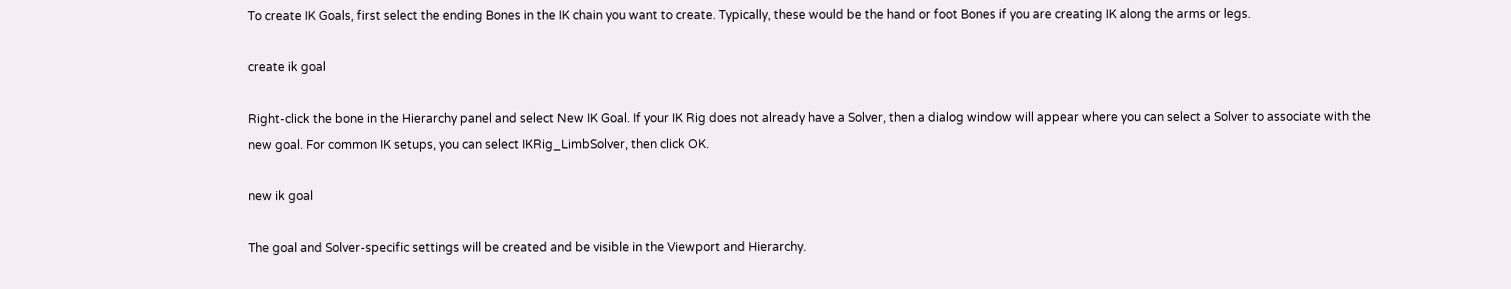To create IK Goals, first select the ending Bones in the IK chain you want to create. Typically, these would be the hand or foot Bones if you are creating IK along the arms or legs.

create ik goal

Right-click the bone in the Hierarchy panel and select New IK Goal. If your IK Rig does not already have a Solver, then a dialog window will appear where you can select a Solver to associate with the new goal. For common IK setups, you can select IKRig_LimbSolver, then click OK.

new ik goal

The goal and Solver-specific settings will be created and be visible in the Viewport and Hierarchy.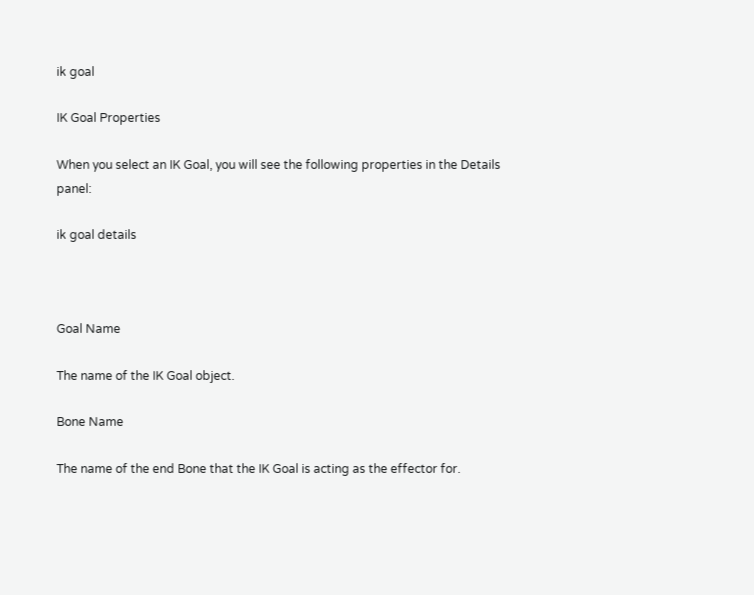ik goal

IK Goal Properties

When you select an IK Goal, you will see the following properties in the Details panel:

ik goal details



Goal Name

The name of the IK Goal object.

Bone Name

The name of the end Bone that the IK Goal is acting as the effector for.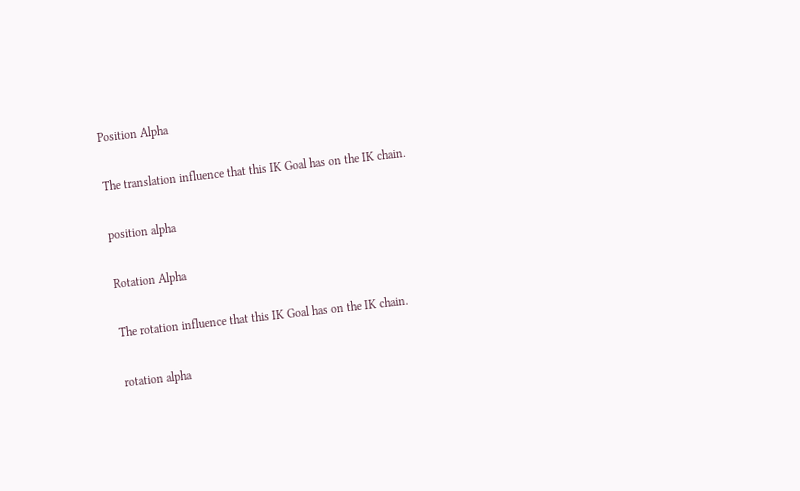Position Alpha

The translation influence that this IK Goal has on the IK chain.

position alpha

Rotation Alpha

The rotation influence that this IK Goal has on the IK chain.

rotation alpha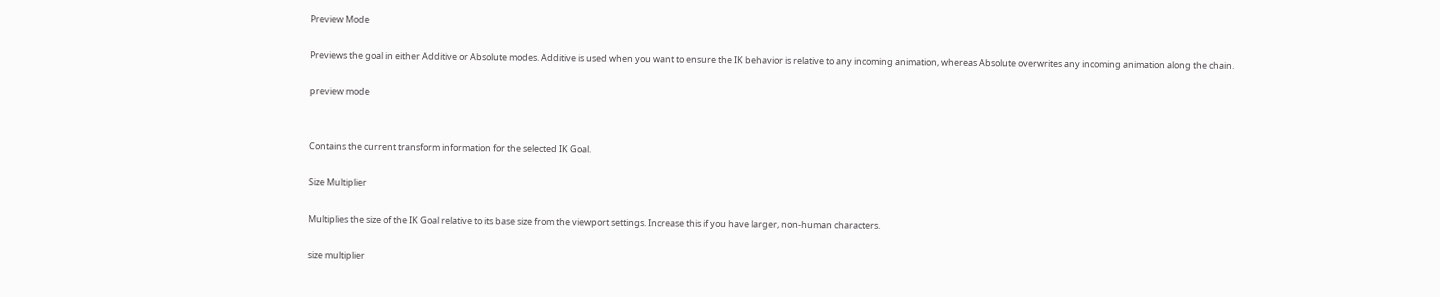Preview Mode

Previews the goal in either Additive or Absolute modes. Additive is used when you want to ensure the IK behavior is relative to any incoming animation, whereas Absolute overwrites any incoming animation along the chain.

preview mode


Contains the current transform information for the selected IK Goal.

Size Multiplier

Multiplies the size of the IK Goal relative to its base size from the viewport settings. Increase this if you have larger, non-human characters.

size multiplier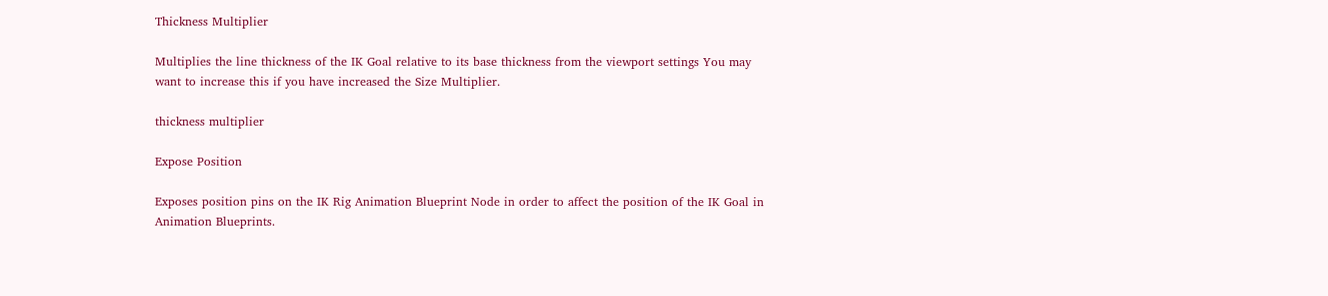Thickness Multiplier

Multiplies the line thickness of the IK Goal relative to its base thickness from the viewport settings You may want to increase this if you have increased the Size Multiplier.

thickness multiplier

Expose Position

Exposes position pins on the IK Rig Animation Blueprint Node in order to affect the position of the IK Goal in Animation Blueprints.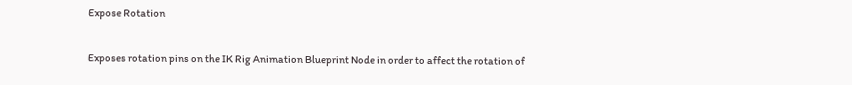Expose Rotation

Exposes rotation pins on the IK Rig Animation Blueprint Node in order to affect the rotation of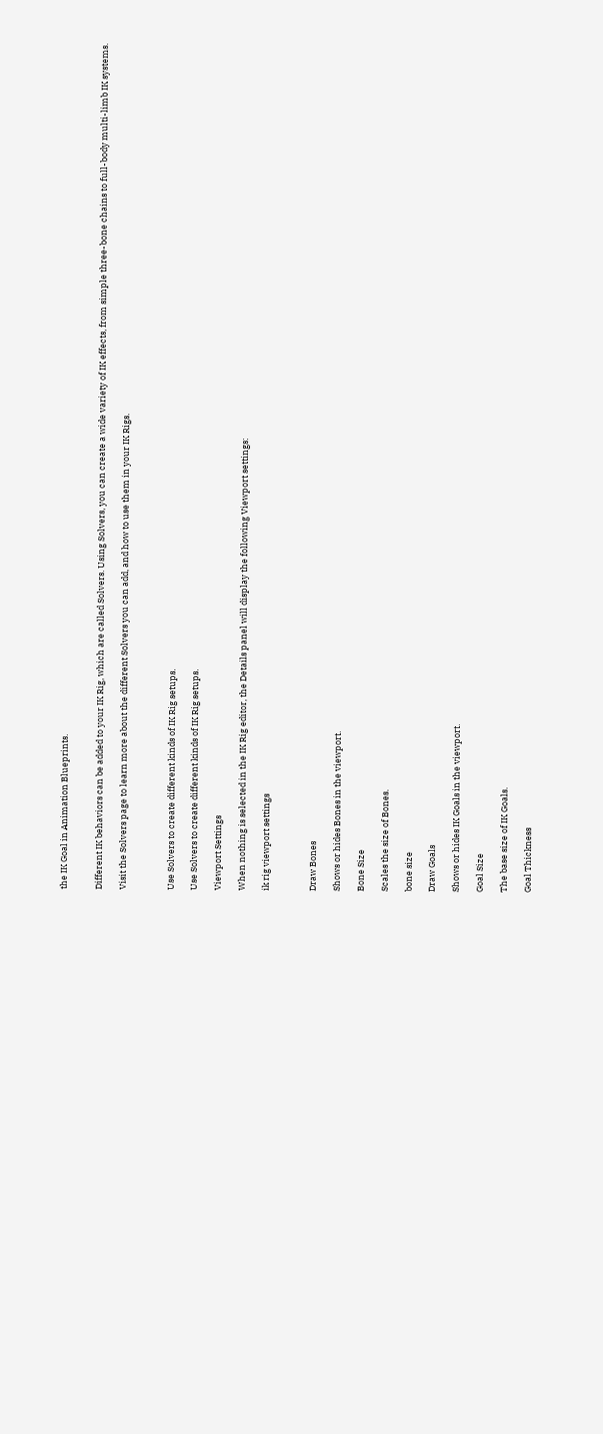the IK Goal in Animation Blueprints.


Different IK behaviors can be added to your IK Rig, which are called Solvers. Using Solvers, you can create a wide variety of IK effects, from simple three-bone chains to full-body multi-limb IK systems.

Visit the Solvers page to learn more about the different Solvers you can add, and how to use them in your IK Rigs.



Use Solvers to create different kinds of IK Rig setups.

Use Solvers to create different kinds of IK Rig setups.

Viewport Settings

When nothing is selected in the IK Rig editor, the Details panel will display the following Viewport settings:

ik rig viewport settings



Draw Bones

Shows or hides Bones in the viewport.

Bone Size

Scales the size of Bones.

bone size

Draw Goals

Shows or hides IK Goals in the viewport.

Goal Size

The base size of IK Goals.

Goal Thickness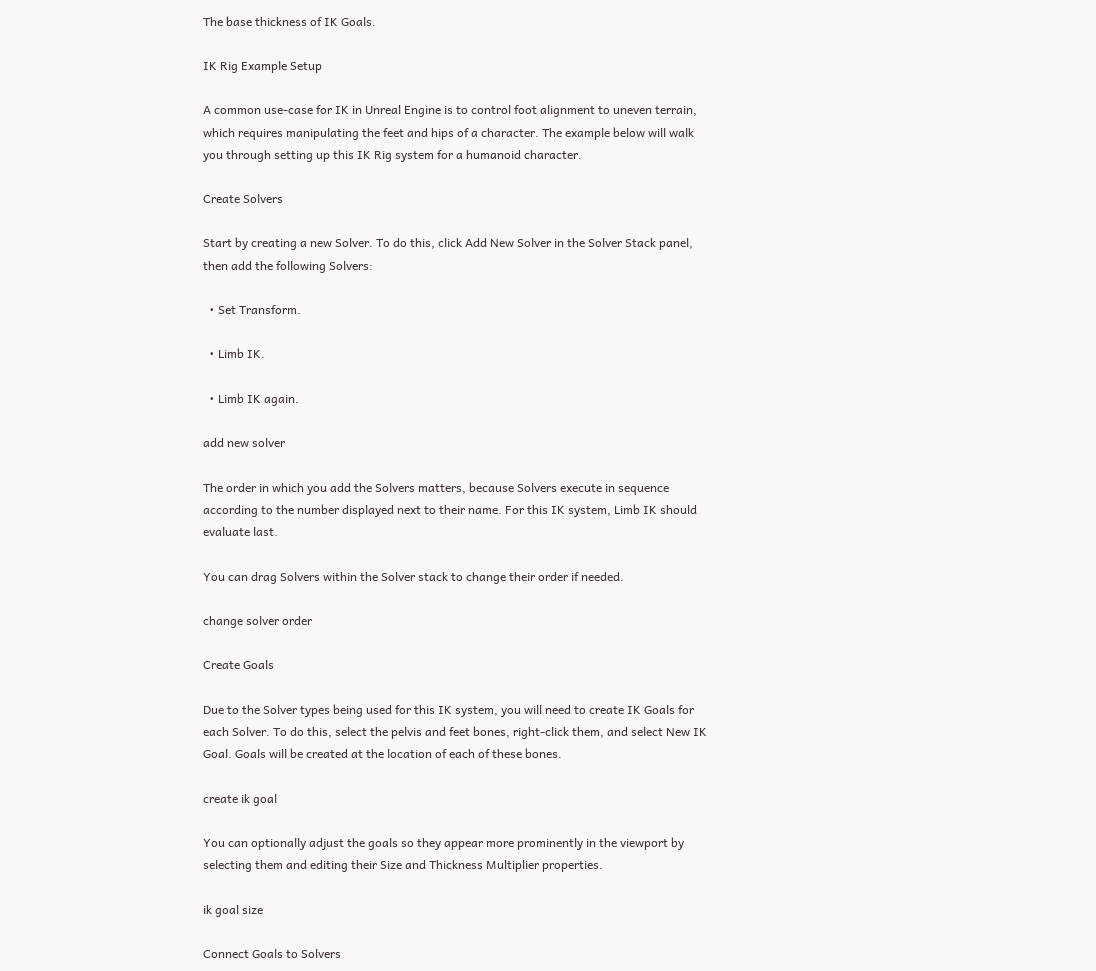The base thickness of IK Goals.

IK Rig Example Setup

A common use-case for IK in Unreal Engine is to control foot alignment to uneven terrain, which requires manipulating the feet and hips of a character. The example below will walk you through setting up this IK Rig system for a humanoid character.

Create Solvers

Start by creating a new Solver. To do this, click Add New Solver in the Solver Stack panel, then add the following Solvers:

  • Set Transform.

  • Limb IK.

  • Limb IK again.

add new solver

The order in which you add the Solvers matters, because Solvers execute in sequence according to the number displayed next to their name. For this IK system, Limb IK should evaluate last.

You can drag Solvers within the Solver stack to change their order if needed.

change solver order

Create Goals

Due to the Solver types being used for this IK system, you will need to create IK Goals for each Solver. To do this, select the pelvis and feet bones, right-click them, and select New IK Goal. Goals will be created at the location of each of these bones.

create ik goal

You can optionally adjust the goals so they appear more prominently in the viewport by selecting them and editing their Size and Thickness Multiplier properties.

ik goal size

Connect Goals to Solvers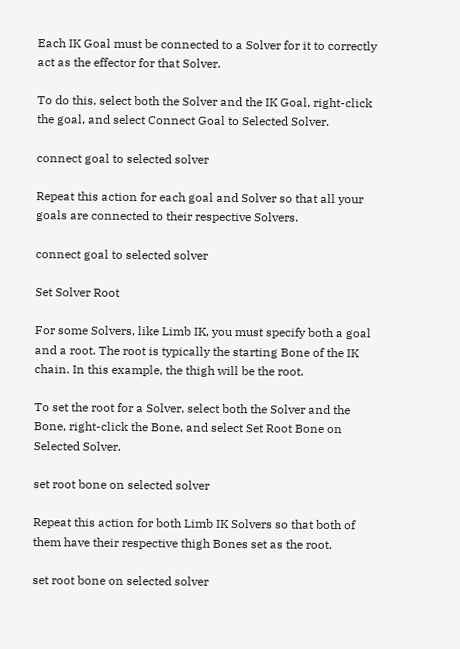Each IK Goal must be connected to a Solver for it to correctly act as the effector for that Solver.

To do this, select both the Solver and the IK Goal, right-click the goal, and select Connect Goal to Selected Solver.

connect goal to selected solver

Repeat this action for each goal and Solver so that all your goals are connected to their respective Solvers.

connect goal to selected solver

Set Solver Root

For some Solvers, like Limb IK, you must specify both a goal and a root. The root is typically the starting Bone of the IK chain. In this example, the thigh will be the root.

To set the root for a Solver, select both the Solver and the Bone, right-click the Bone, and select Set Root Bone on Selected Solver.

set root bone on selected solver

Repeat this action for both Limb IK Solvers so that both of them have their respective thigh Bones set as the root.

set root bone on selected solver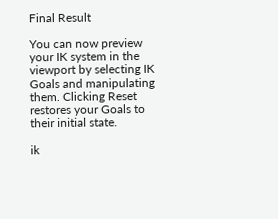Final Result

You can now preview your IK system in the viewport by selecting IK Goals and manipulating them. Clicking Reset restores your Goals to their initial state.

ik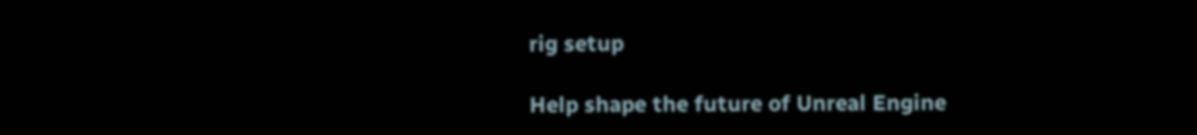rig setup

Help shape the future of Unreal Engine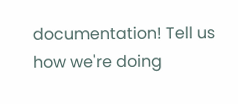documentation! Tell us how we're doing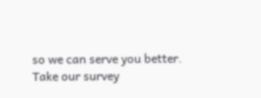so we can serve you better.
Take our survey